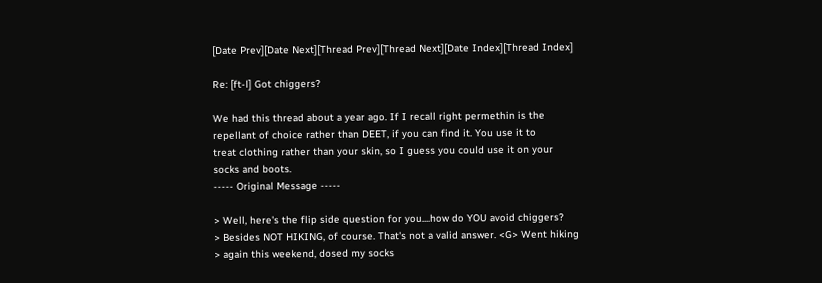[Date Prev][Date Next][Thread Prev][Thread Next][Date Index][Thread Index]

Re: [ft-l] Got chiggers?

We had this thread about a year ago. If I recall right permethin is the
repellant of choice rather than DEET, if you can find it. You use it to
treat clothing rather than your skin, so I guess you could use it on your
socks and boots.
----- Original Message -----

> Well, here's the flip side question for you....how do YOU avoid chiggers?
> Besides NOT HIKING, of course. That's not a valid answer. <G> Went hiking
> again this weekend, dosed my socks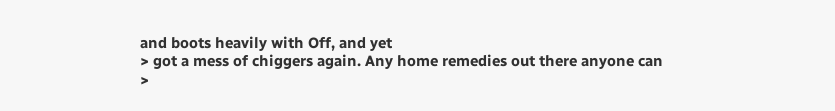and boots heavily with Off, and yet
> got a mess of chiggers again. Any home remedies out there anyone can
>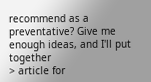recommend as a preventative? Give me enough ideas, and I'll put together
> article for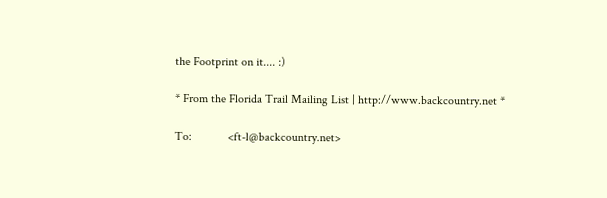the Footprint on it.... :)

* From the Florida Trail Mailing List | http://www.backcountry.net *

To:            <ft-l@backcountry.net>